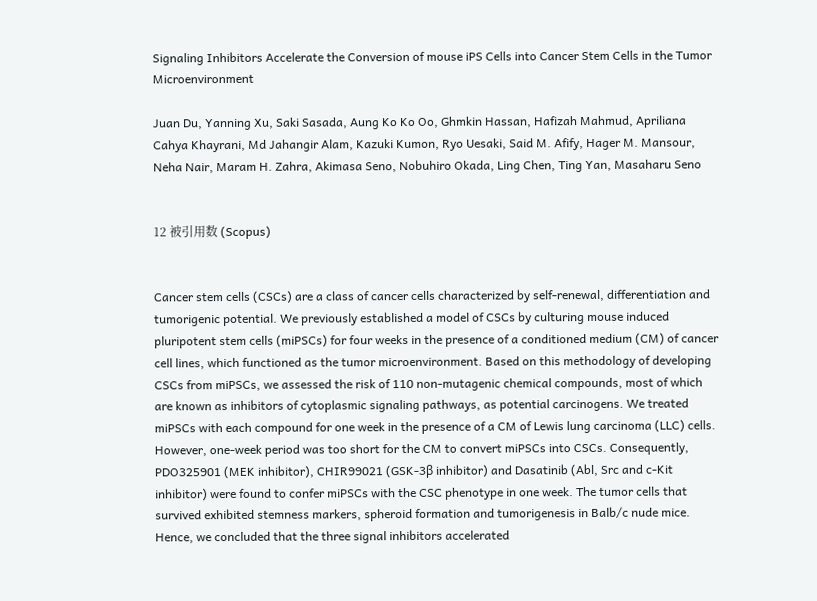Signaling Inhibitors Accelerate the Conversion of mouse iPS Cells into Cancer Stem Cells in the Tumor Microenvironment

Juan Du, Yanning Xu, Saki Sasada, Aung Ko Ko Oo, Ghmkin Hassan, Hafizah Mahmud, Apriliana Cahya Khayrani, Md Jahangir Alam, Kazuki Kumon, Ryo Uesaki, Said M. Afify, Hager M. Mansour, Neha Nair, Maram H. Zahra, Akimasa Seno, Nobuhiro Okada, Ling Chen, Ting Yan, Masaharu Seno


12 被引用数 (Scopus)


Cancer stem cells (CSCs) are a class of cancer cells characterized by self-renewal, differentiation and tumorigenic potential. We previously established a model of CSCs by culturing mouse induced pluripotent stem cells (miPSCs) for four weeks in the presence of a conditioned medium (CM) of cancer cell lines, which functioned as the tumor microenvironment. Based on this methodology of developing CSCs from miPSCs, we assessed the risk of 110 non-mutagenic chemical compounds, most of which are known as inhibitors of cytoplasmic signaling pathways, as potential carcinogens. We treated miPSCs with each compound for one week in the presence of a CM of Lewis lung carcinoma (LLC) cells. However, one-week period was too short for the CM to convert miPSCs into CSCs. Consequently, PDO325901 (MEK inhibitor), CHIR99021 (GSK-3β inhibitor) and Dasatinib (Abl, Src and c-Kit inhibitor) were found to confer miPSCs with the CSC phenotype in one week. The tumor cells that survived exhibited stemness markers, spheroid formation and tumorigenesis in Balb/c nude mice. Hence, we concluded that the three signal inhibitors accelerated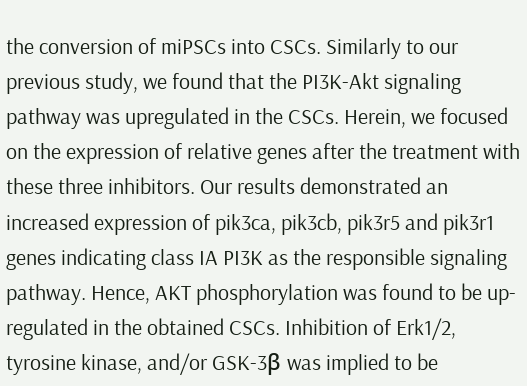the conversion of miPSCs into CSCs. Similarly to our previous study, we found that the PI3K-Akt signaling pathway was upregulated in the CSCs. Herein, we focused on the expression of relative genes after the treatment with these three inhibitors. Our results demonstrated an increased expression of pik3ca, pik3cb, pik3r5 and pik3r1 genes indicating class IA PI3K as the responsible signaling pathway. Hence, AKT phosphorylation was found to be up-regulated in the obtained CSCs. Inhibition of Erk1/2, tyrosine kinase, and/or GSK-3β was implied to be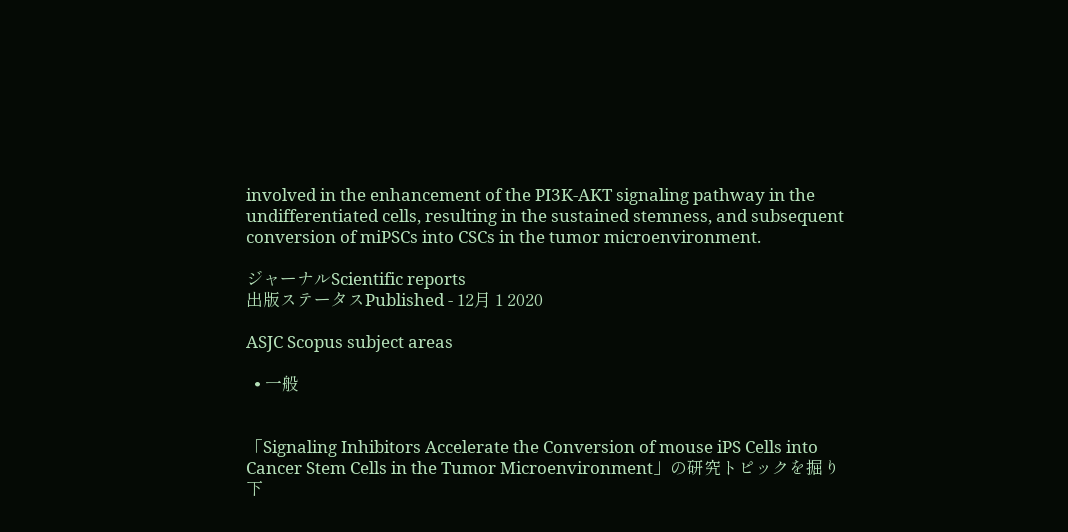involved in the enhancement of the PI3K-AKT signaling pathway in the undifferentiated cells, resulting in the sustained stemness, and subsequent conversion of miPSCs into CSCs in the tumor microenvironment.

ジャーナルScientific reports
出版ステータスPublished - 12月 1 2020

ASJC Scopus subject areas

  • 一般


「Signaling Inhibitors Accelerate the Conversion of mouse iPS Cells into Cancer Stem Cells in the Tumor Microenvironment」の研究トピックを掘り下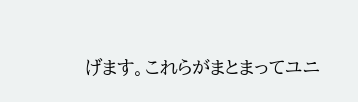げます。これらがまとまってユニ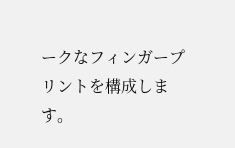ークなフィンガープリントを構成します。